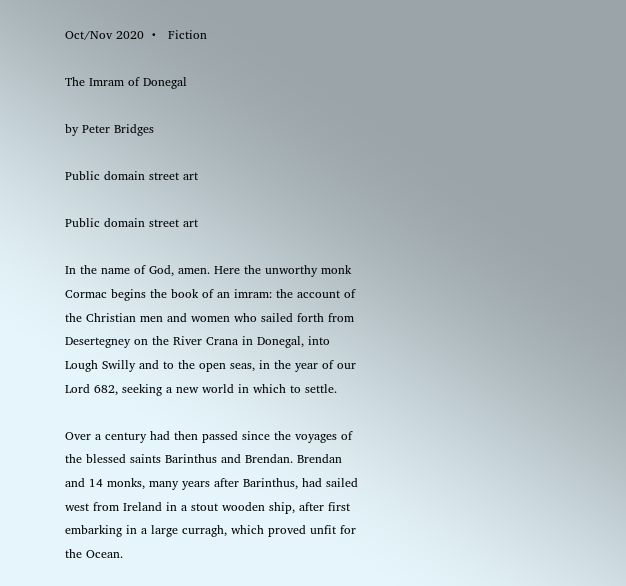Oct/Nov 2020  •   Fiction

The Imram of Donegal

by Peter Bridges

Public domain street art

Public domain street art

In the name of God, amen. Here the unworthy monk Cormac begins the book of an imram: the account of the Christian men and women who sailed forth from Desertegney on the River Crana in Donegal, into Lough Swilly and to the open seas, in the year of our Lord 682, seeking a new world in which to settle.

Over a century had then passed since the voyages of the blessed saints Barinthus and Brendan. Brendan and 14 monks, many years after Barinthus, had sailed west from Ireland in a stout wooden ship, after first embarking in a large curragh, which proved unfit for the Ocean.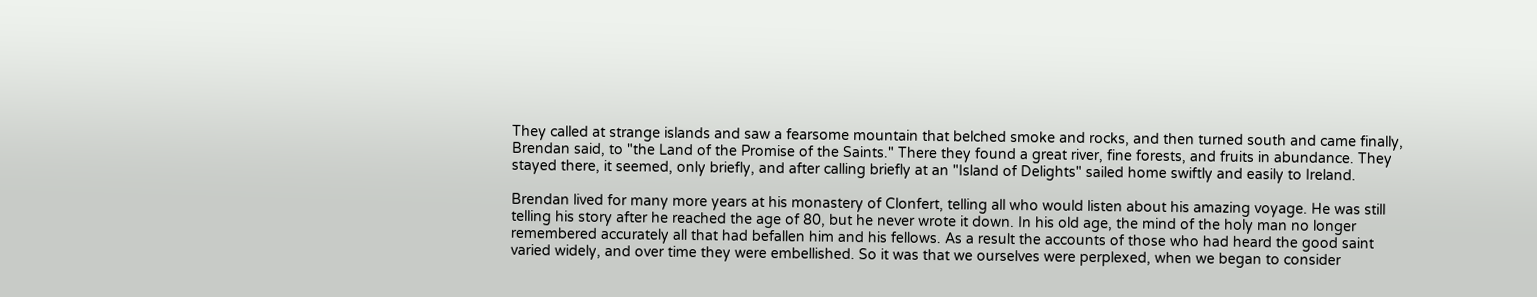They called at strange islands and saw a fearsome mountain that belched smoke and rocks, and then turned south and came finally, Brendan said, to "the Land of the Promise of the Saints." There they found a great river, fine forests, and fruits in abundance. They stayed there, it seemed, only briefly, and after calling briefly at an "Island of Delights" sailed home swiftly and easily to Ireland.

Brendan lived for many more years at his monastery of Clonfert, telling all who would listen about his amazing voyage. He was still telling his story after he reached the age of 80, but he never wrote it down. In his old age, the mind of the holy man no longer remembered accurately all that had befallen him and his fellows. As a result the accounts of those who had heard the good saint varied widely, and over time they were embellished. So it was that we ourselves were perplexed, when we began to consider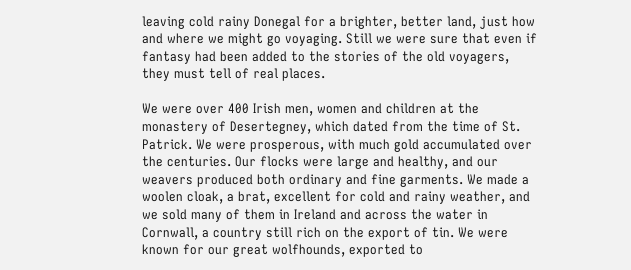leaving cold rainy Donegal for a brighter, better land, just how and where we might go voyaging. Still we were sure that even if fantasy had been added to the stories of the old voyagers, they must tell of real places.

We were over 400 Irish men, women and children at the monastery of Desertegney, which dated from the time of St. Patrick. We were prosperous, with much gold accumulated over the centuries. Our flocks were large and healthy, and our weavers produced both ordinary and fine garments. We made a woolen cloak, a brat, excellent for cold and rainy weather, and we sold many of them in Ireland and across the water in Cornwall, a country still rich on the export of tin. We were known for our great wolfhounds, exported to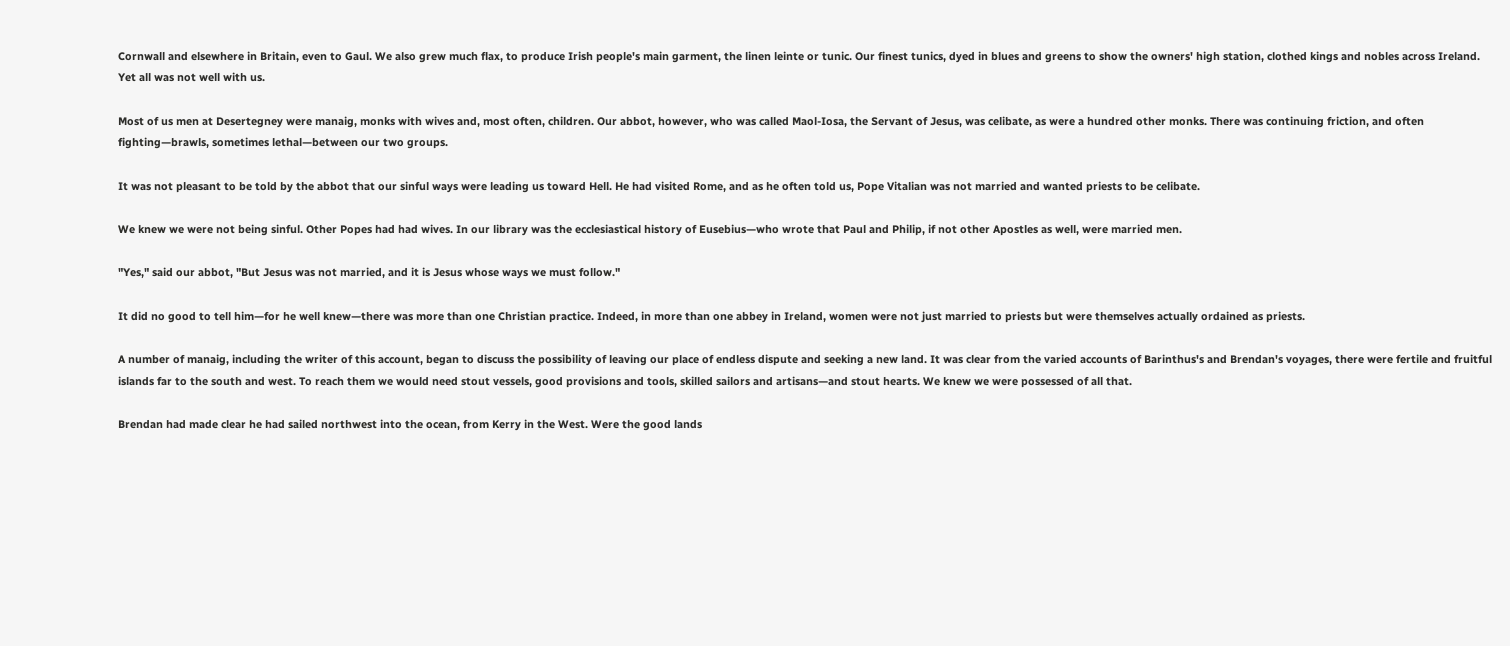Cornwall and elsewhere in Britain, even to Gaul. We also grew much flax, to produce Irish people's main garment, the linen leinte or tunic. Our finest tunics, dyed in blues and greens to show the owners' high station, clothed kings and nobles across Ireland. Yet all was not well with us.

Most of us men at Desertegney were manaig, monks with wives and, most often, children. Our abbot, however, who was called Maol-Iosa, the Servant of Jesus, was celibate, as were a hundred other monks. There was continuing friction, and often fighting—brawls, sometimes lethal—between our two groups.

It was not pleasant to be told by the abbot that our sinful ways were leading us toward Hell. He had visited Rome, and as he often told us, Pope Vitalian was not married and wanted priests to be celibate.

We knew we were not being sinful. Other Popes had had wives. In our library was the ecclesiastical history of Eusebius—who wrote that Paul and Philip, if not other Apostles as well, were married men.

"Yes," said our abbot, "But Jesus was not married, and it is Jesus whose ways we must follow."

It did no good to tell him—for he well knew—there was more than one Christian practice. Indeed, in more than one abbey in Ireland, women were not just married to priests but were themselves actually ordained as priests.

A number of manaig, including the writer of this account, began to discuss the possibility of leaving our place of endless dispute and seeking a new land. It was clear from the varied accounts of Barinthus's and Brendan's voyages, there were fertile and fruitful islands far to the south and west. To reach them we would need stout vessels, good provisions and tools, skilled sailors and artisans—and stout hearts. We knew we were possessed of all that.

Brendan had made clear he had sailed northwest into the ocean, from Kerry in the West. Were the good lands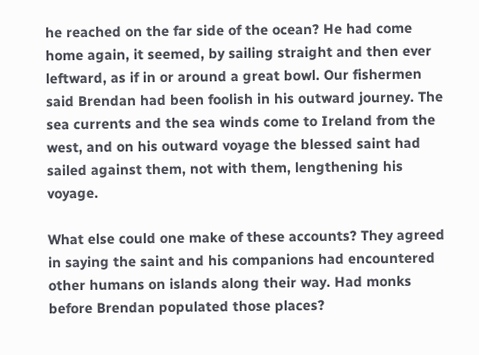he reached on the far side of the ocean? He had come home again, it seemed, by sailing straight and then ever leftward, as if in or around a great bowl. Our fishermen said Brendan had been foolish in his outward journey. The sea currents and the sea winds come to Ireland from the west, and on his outward voyage the blessed saint had sailed against them, not with them, lengthening his voyage.

What else could one make of these accounts? They agreed in saying the saint and his companions had encountered other humans on islands along their way. Had monks before Brendan populated those places?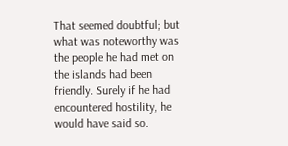That seemed doubtful; but what was noteworthy was the people he had met on the islands had been friendly. Surely if he had encountered hostility, he would have said so.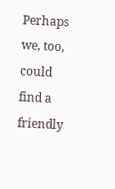Perhaps we, too, could find a friendly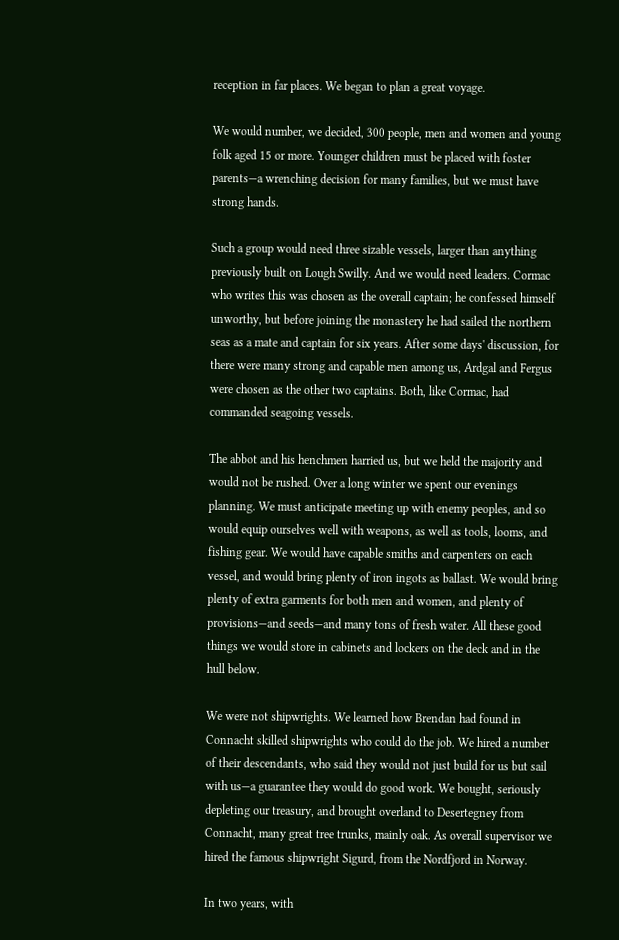reception in far places. We began to plan a great voyage.

We would number, we decided, 300 people, men and women and young folk aged 15 or more. Younger children must be placed with foster parents—a wrenching decision for many families, but we must have strong hands.

Such a group would need three sizable vessels, larger than anything previously built on Lough Swilly. And we would need leaders. Cormac who writes this was chosen as the overall captain; he confessed himself unworthy, but before joining the monastery he had sailed the northern seas as a mate and captain for six years. After some days' discussion, for there were many strong and capable men among us, Ardgal and Fergus were chosen as the other two captains. Both, like Cormac, had commanded seagoing vessels.

The abbot and his henchmen harried us, but we held the majority and would not be rushed. Over a long winter we spent our evenings planning. We must anticipate meeting up with enemy peoples, and so would equip ourselves well with weapons, as well as tools, looms, and fishing gear. We would have capable smiths and carpenters on each vessel, and would bring plenty of iron ingots as ballast. We would bring plenty of extra garments for both men and women, and plenty of provisions—and seeds—and many tons of fresh water. All these good things we would store in cabinets and lockers on the deck and in the hull below.

We were not shipwrights. We learned how Brendan had found in Connacht skilled shipwrights who could do the job. We hired a number of their descendants, who said they would not just build for us but sail with us—a guarantee they would do good work. We bought, seriously depleting our treasury, and brought overland to Desertegney from Connacht, many great tree trunks, mainly oak. As overall supervisor we hired the famous shipwright Sigurd, from the Nordfjord in Norway.

In two years, with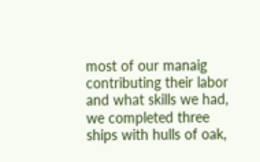most of our manaig contributing their labor and what skills we had, we completed three ships with hulls of oak,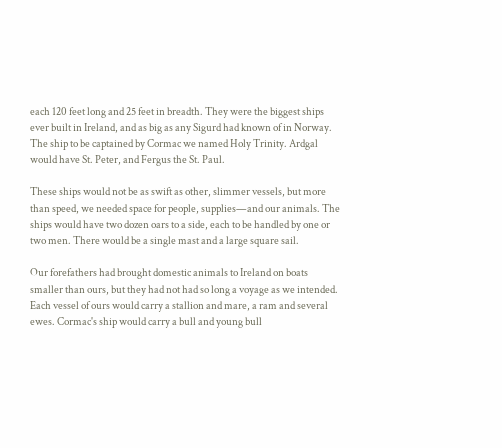each 120 feet long and 25 feet in breadth. They were the biggest ships ever built in Ireland, and as big as any Sigurd had known of in Norway. The ship to be captained by Cormac we named Holy Trinity. Ardgal would have St. Peter, and Fergus the St. Paul.

These ships would not be as swift as other, slimmer vessels, but more than speed, we needed space for people, supplies—and our animals. The ships would have two dozen oars to a side, each to be handled by one or two men. There would be a single mast and a large square sail.

Our forefathers had brought domestic animals to Ireland on boats smaller than ours, but they had not had so long a voyage as we intended. Each vessel of ours would carry a stallion and mare, a ram and several ewes. Cormac's ship would carry a bull and young bull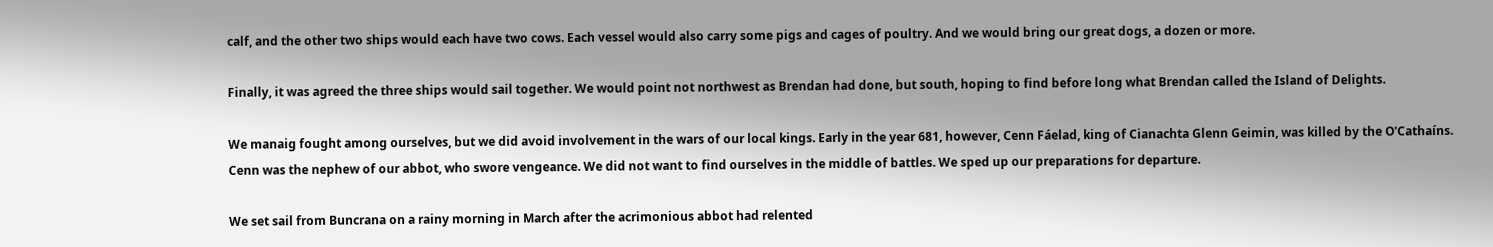calf, and the other two ships would each have two cows. Each vessel would also carry some pigs and cages of poultry. And we would bring our great dogs, a dozen or more.

Finally, it was agreed the three ships would sail together. We would point not northwest as Brendan had done, but south, hoping to find before long what Brendan called the Island of Delights.

We manaig fought among ourselves, but we did avoid involvement in the wars of our local kings. Early in the year 681, however, Cenn Fáelad, king of Cianachta Glenn Geimin, was killed by the O'Cathaíns. Cenn was the nephew of our abbot, who swore vengeance. We did not want to find ourselves in the middle of battles. We sped up our preparations for departure.

We set sail from Buncrana on a rainy morning in March after the acrimonious abbot had relented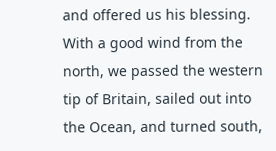and offered us his blessing. With a good wind from the north, we passed the western tip of Britain, sailed out into the Ocean, and turned south,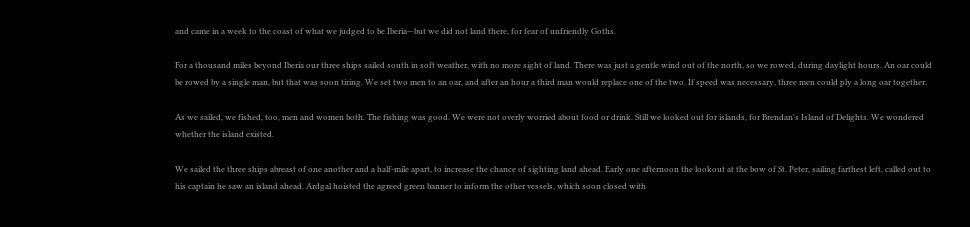and came in a week to the coast of what we judged to be Iberia—but we did not land there, for fear of unfriendly Goths.

For a thousand miles beyond Iberia our three ships sailed south in soft weather, with no more sight of land. There was just a gentle wind out of the north, so we rowed, during daylight hours. An oar could be rowed by a single man, but that was soon tiring. We set two men to an oar, and after an hour a third man would replace one of the two. If speed was necessary, three men could ply a long oar together.

As we sailed, we fished, too, men and women both. The fishing was good. We were not overly worried about food or drink. Still we looked out for islands, for Brendan's Island of Delights. We wondered whether the island existed.

We sailed the three ships abreast of one another and a half-mile apart, to increase the chance of sighting land ahead. Early one afternoon the lookout at the bow of St. Peter, sailing farthest left, called out to his captain he saw an island ahead. Ardgal hoisted the agreed green banner to inform the other vessels, which soon closed with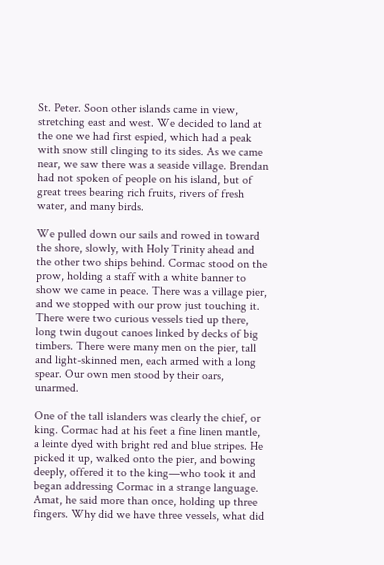St. Peter. Soon other islands came in view, stretching east and west. We decided to land at the one we had first espied, which had a peak with snow still clinging to its sides. As we came near, we saw there was a seaside village. Brendan had not spoken of people on his island, but of great trees bearing rich fruits, rivers of fresh water, and many birds.

We pulled down our sails and rowed in toward the shore, slowly, with Holy Trinity ahead and the other two ships behind. Cormac stood on the prow, holding a staff with a white banner to show we came in peace. There was a village pier, and we stopped with our prow just touching it. There were two curious vessels tied up there, long twin dugout canoes linked by decks of big timbers. There were many men on the pier, tall and light-skinned men, each armed with a long spear. Our own men stood by their oars, unarmed.

One of the tall islanders was clearly the chief, or king. Cormac had at his feet a fine linen mantle, a leinte dyed with bright red and blue stripes. He picked it up, walked onto the pier, and bowing deeply, offered it to the king—who took it and began addressing Cormac in a strange language. Amat, he said more than once, holding up three fingers. Why did we have three vessels, what did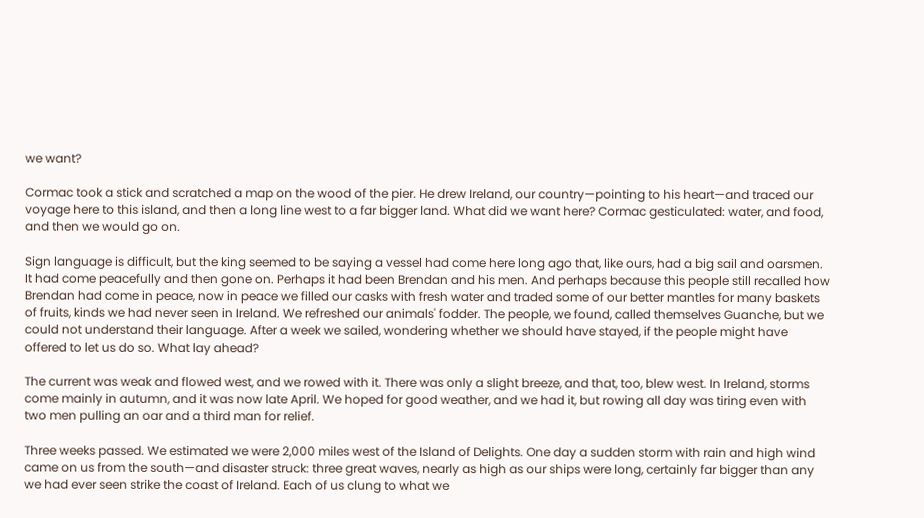we want?

Cormac took a stick and scratched a map on the wood of the pier. He drew Ireland, our country—pointing to his heart—and traced our voyage here to this island, and then a long line west to a far bigger land. What did we want here? Cormac gesticulated: water, and food, and then we would go on.

Sign language is difficult, but the king seemed to be saying a vessel had come here long ago that, like ours, had a big sail and oarsmen. It had come peacefully and then gone on. Perhaps it had been Brendan and his men. And perhaps because this people still recalled how Brendan had come in peace, now in peace we filled our casks with fresh water and traded some of our better mantles for many baskets of fruits, kinds we had never seen in Ireland. We refreshed our animals' fodder. The people, we found, called themselves Guanche, but we could not understand their language. After a week we sailed, wondering whether we should have stayed, if the people might have offered to let us do so. What lay ahead?

The current was weak and flowed west, and we rowed with it. There was only a slight breeze, and that, too, blew west. In Ireland, storms come mainly in autumn, and it was now late April. We hoped for good weather, and we had it, but rowing all day was tiring even with two men pulling an oar and a third man for relief.

Three weeks passed. We estimated we were 2,000 miles west of the Island of Delights. One day a sudden storm with rain and high wind came on us from the south—and disaster struck: three great waves, nearly as high as our ships were long, certainly far bigger than any we had ever seen strike the coast of Ireland. Each of us clung to what we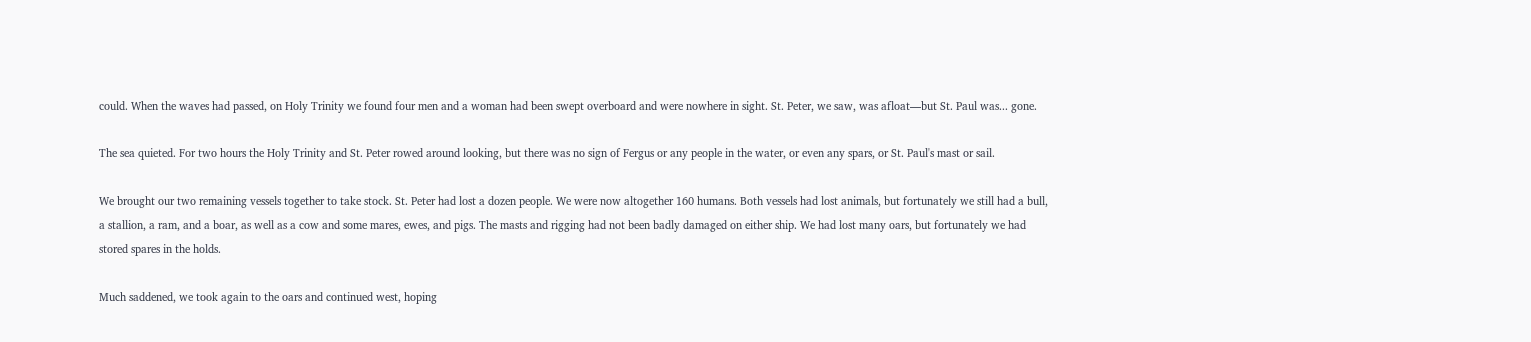could. When the waves had passed, on Holy Trinity we found four men and a woman had been swept overboard and were nowhere in sight. St. Peter, we saw, was afloat—but St. Paul was... gone.

The sea quieted. For two hours the Holy Trinity and St. Peter rowed around looking, but there was no sign of Fergus or any people in the water, or even any spars, or St. Paul's mast or sail.

We brought our two remaining vessels together to take stock. St. Peter had lost a dozen people. We were now altogether 160 humans. Both vessels had lost animals, but fortunately we still had a bull, a stallion, a ram, and a boar, as well as a cow and some mares, ewes, and pigs. The masts and rigging had not been badly damaged on either ship. We had lost many oars, but fortunately we had stored spares in the holds.

Much saddened, we took again to the oars and continued west, hoping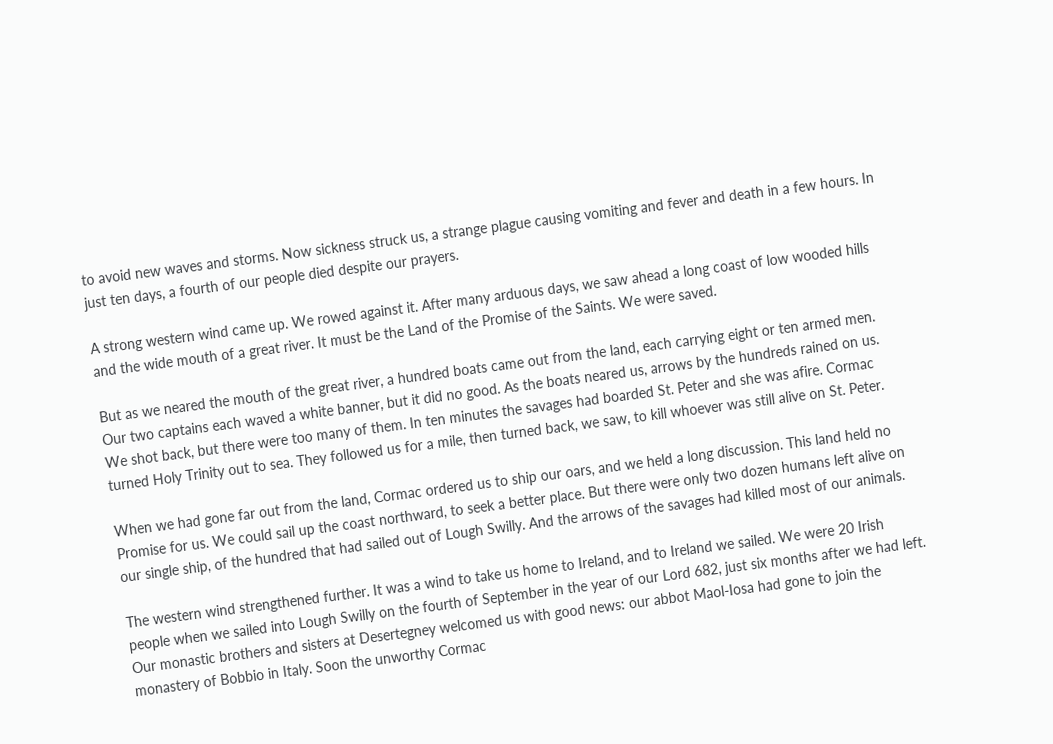to avoid new waves and storms. Now sickness struck us, a strange plague causing vomiting and fever and death in a few hours. In just ten days, a fourth of our people died despite our prayers.

A strong western wind came up. We rowed against it. After many arduous days, we saw ahead a long coast of low wooded hills and the wide mouth of a great river. It must be the Land of the Promise of the Saints. We were saved.

But as we neared the mouth of the great river, a hundred boats came out from the land, each carrying eight or ten armed men. Our two captains each waved a white banner, but it did no good. As the boats neared us, arrows by the hundreds rained on us. We shot back, but there were too many of them. In ten minutes the savages had boarded St. Peter and she was afire. Cormac turned Holy Trinity out to sea. They followed us for a mile, then turned back, we saw, to kill whoever was still alive on St. Peter.

When we had gone far out from the land, Cormac ordered us to ship our oars, and we held a long discussion. This land held no Promise for us. We could sail up the coast northward, to seek a better place. But there were only two dozen humans left alive on our single ship, of the hundred that had sailed out of Lough Swilly. And the arrows of the savages had killed most of our animals.

The western wind strengthened further. It was a wind to take us home to Ireland, and to Ireland we sailed. We were 20 Irish people when we sailed into Lough Swilly on the fourth of September in the year of our Lord 682, just six months after we had left. Our monastic brothers and sisters at Desertegney welcomed us with good news: our abbot Maol-Iosa had gone to join the monastery of Bobbio in Italy. Soon the unworthy Cormac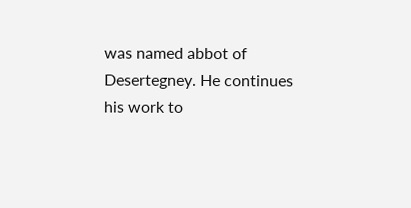was named abbot of Desertegney. He continues his work to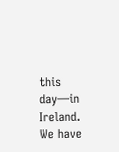this day—in Ireland. We have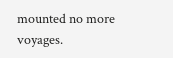mounted no more voyages.